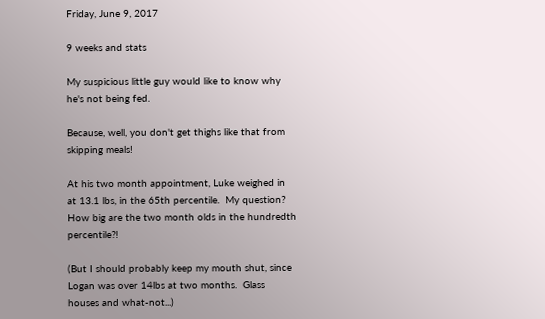Friday, June 9, 2017

9 weeks and stats

My suspicious little guy would like to know why he's not being fed.

Because, well, you don't get thighs like that from skipping meals!

At his two month appointment, Luke weighed in at 13.1 lbs, in the 65th percentile.  My question? How big are the two month olds in the hundredth percentile?!

(But I should probably keep my mouth shut, since Logan was over 14lbs at two months.  Glass houses and what-not...)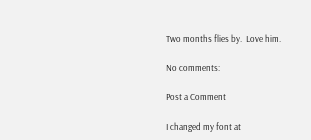Two months flies by.  Love him.

No comments:

Post a Comment

I changed my font at